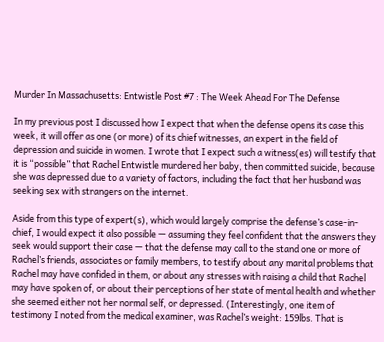Murder In Massachusetts: Entwistle Post #7 : The Week Ahead For The Defense

In my previous post I discussed how I expect that when the defense opens its case this week, it will offer as one (or more) of its chief witnesses, an expert in the field of depression and suicide in women. I wrote that I expect such a witness(es) will testify that it is “possible” that Rachel Entwistle murdered her baby, then committed suicide, because she was depressed due to a variety of factors, including the fact that her husband was seeking sex with strangers on the internet.

Aside from this type of expert(s), which would largely comprise the defense’s case-in-chief, I would expect it also possible — assuming they feel confident that the answers they seek would support their case — that the defense may call to the stand one or more of Rachel’s friends, associates or family members, to testify about any marital problems that Rachel may have confided in them, or about any stresses with raising a child that Rachel may have spoken of, or about their perceptions of her state of mental health and whether she seemed either not her normal self, or depressed. (Interestingly, one item of testimony I noted from the medical examiner, was Rachel’s weight: 159lbs. That is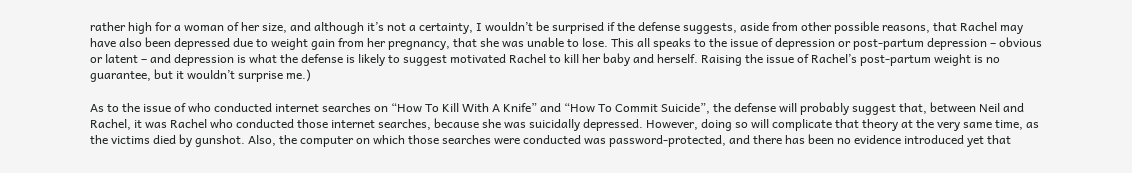rather high for a woman of her size, and although it’s not a certainty, I wouldn’t be surprised if the defense suggests, aside from other possible reasons, that Rachel may have also been depressed due to weight gain from her pregnancy, that she was unable to lose. This all speaks to the issue of depression or post-partum depression – obvious or latent – and depression is what the defense is likely to suggest motivated Rachel to kill her baby and herself. Raising the issue of Rachel’s post-partum weight is no guarantee, but it wouldn’t surprise me.)

As to the issue of who conducted internet searches on “How To Kill With A Knife” and “How To Commit Suicide”, the defense will probably suggest that, between Neil and Rachel, it was Rachel who conducted those internet searches, because she was suicidally depressed. However, doing so will complicate that theory at the very same time, as the victims died by gunshot. Also, the computer on which those searches were conducted was password-protected, and there has been no evidence introduced yet that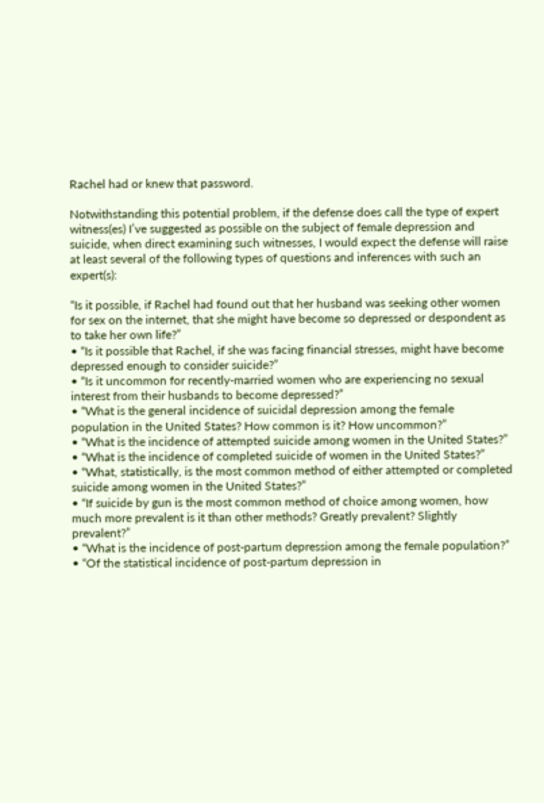Rachel had or knew that password.

Notwithstanding this potential problem, if the defense does call the type of expert witness(es) I’ve suggested as possible on the subject of female depression and suicide, when direct examining such witnesses, I would expect the defense will raise at least several of the following types of questions and inferences with such an expert(s):

“Is it possible, if Rachel had found out that her husband was seeking other women for sex on the internet, that she might have become so depressed or despondent as to take her own life?”
• “Is it possible that Rachel, if she was facing financial stresses, might have become depressed enough to consider suicide?”
• “Is it uncommon for recently-married women who are experiencing no sexual interest from their husbands to become depressed?”
• “What is the general incidence of suicidal depression among the female population in the United States? How common is it? How uncommon?”
• “What is the incidence of attempted suicide among women in the United States?”
• “What is the incidence of completed suicide of women in the United States?”
• “What, statistically, is the most common method of either attempted or completed suicide among women in the United States?”
• “If suicide by gun is the most common method of choice among women, how much more prevalent is it than other methods? Greatly prevalent? Slightly prevalent?”
• “What is the incidence of post-partum depression among the female population?”
• “Of the statistical incidence of post-partum depression in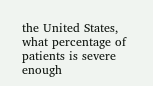the United States, what percentage of patients is severe enough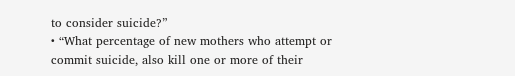to consider suicide?”
• “What percentage of new mothers who attempt or commit suicide, also kill one or more of their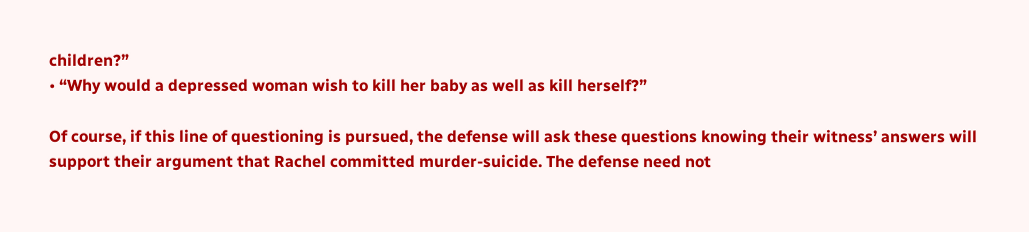children?”
• “Why would a depressed woman wish to kill her baby as well as kill herself?”

Of course, if this line of questioning is pursued, the defense will ask these questions knowing their witness’ answers will support their argument that Rachel committed murder-suicide. The defense need not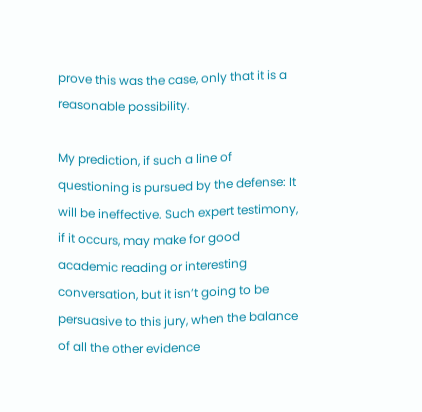prove this was the case, only that it is a reasonable possibility.

My prediction, if such a line of questioning is pursued by the defense: It will be ineffective. Such expert testimony, if it occurs, may make for good academic reading or interesting conversation, but it isn’t going to be persuasive to this jury, when the balance of all the other evidence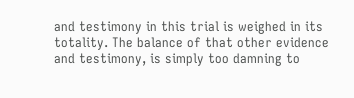and testimony in this trial is weighed in its totality. The balance of that other evidence and testimony, is simply too damning to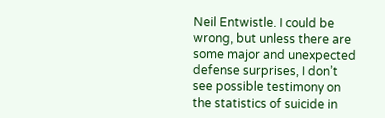Neil Entwistle. I could be wrong, but unless there are some major and unexpected defense surprises, I don’t see possible testimony on the statistics of suicide in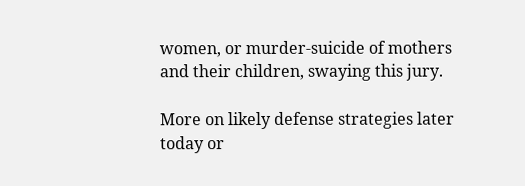women, or murder-suicide of mothers and their children, swaying this jury.

More on likely defense strategies later today or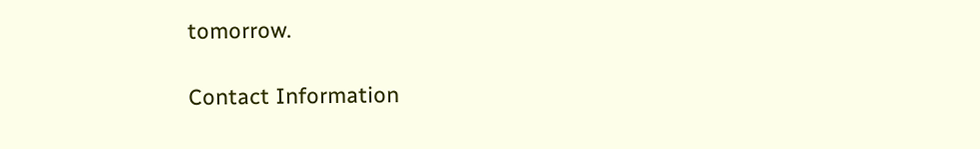tomorrow.

Contact Information